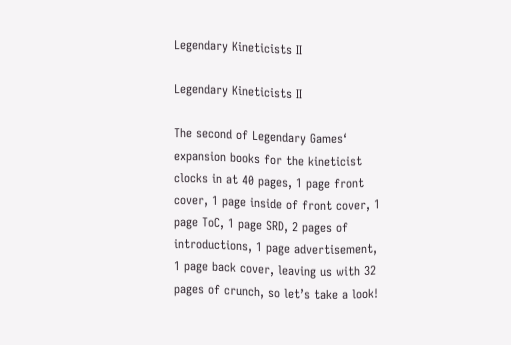Legendary Kineticists II

Legendary Kineticists II

The second of Legendary Games‘ expansion books for the kineticist clocks in at 40 pages, 1 page front cover, 1 page inside of front cover, 1 page ToC, 1 page SRD, 2 pages of introductions, 1 page advertisement, 1 page back cover, leaving us with 32 pages of crunch, so let’s take a look!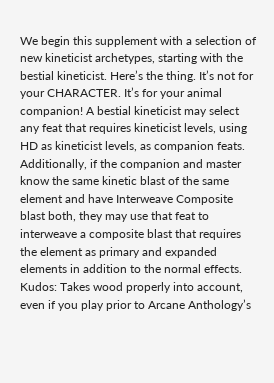We begin this supplement with a selection of new kineticist archetypes, starting with the bestial kineticist. Here’s the thing. It’s not for your CHARACTER. It’s for your animal companion! A bestial kineticist may select any feat that requires kineticist levels, using HD as kineticist levels, as companion feats. Additionally, if the companion and master know the same kinetic blast of the same element and have Interweave Composite blast both, they may use that feat to interweave a composite blast that requires the element as primary and expanded elements in addition to the normal effects. Kudos: Takes wood properly into account, even if you play prior to Arcane Anthology’s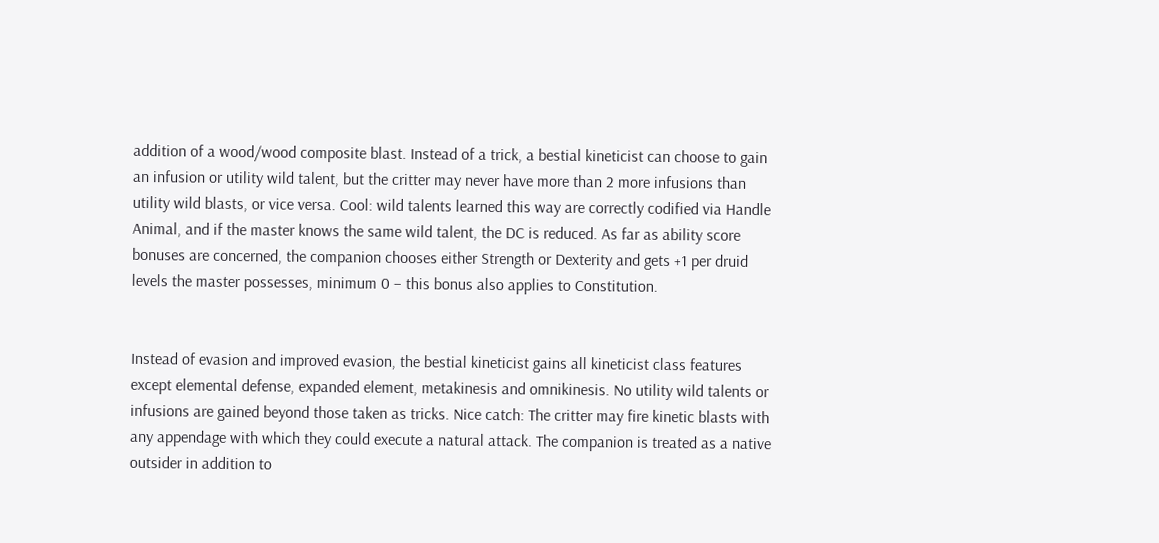addition of a wood/wood composite blast. Instead of a trick, a bestial kineticist can choose to gain an infusion or utility wild talent, but the critter may never have more than 2 more infusions than utility wild blasts, or vice versa. Cool: wild talents learned this way are correctly codified via Handle Animal, and if the master knows the same wild talent, the DC is reduced. As far as ability score bonuses are concerned, the companion chooses either Strength or Dexterity and gets +1 per druid levels the master possesses, minimum 0 – this bonus also applies to Constitution.


Instead of evasion and improved evasion, the bestial kineticist gains all kineticist class features except elemental defense, expanded element, metakinesis and omnikinesis. No utility wild talents or infusions are gained beyond those taken as tricks. Nice catch: The critter may fire kinetic blasts with any appendage with which they could execute a natural attack. The companion is treated as a native outsider in addition to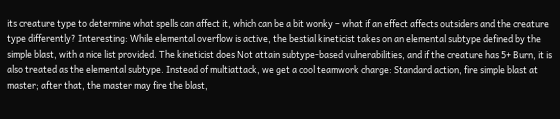its creature type to determine what spells can affect it, which can be a bit wonky – what if an effect affects outsiders and the creature type differently? Interesting: While elemental overflow is active, the bestial kineticist takes on an elemental subtype defined by the simple blast, with a nice list provided. The kineticist does Not attain subtype-based vulnerabilities, and if the creature has 5+ Burn, it is also treated as the elemental subtype. Instead of multiattack, we get a cool teamwork charge: Standard action, fire simple blast at master; after that, the master may fire the blast,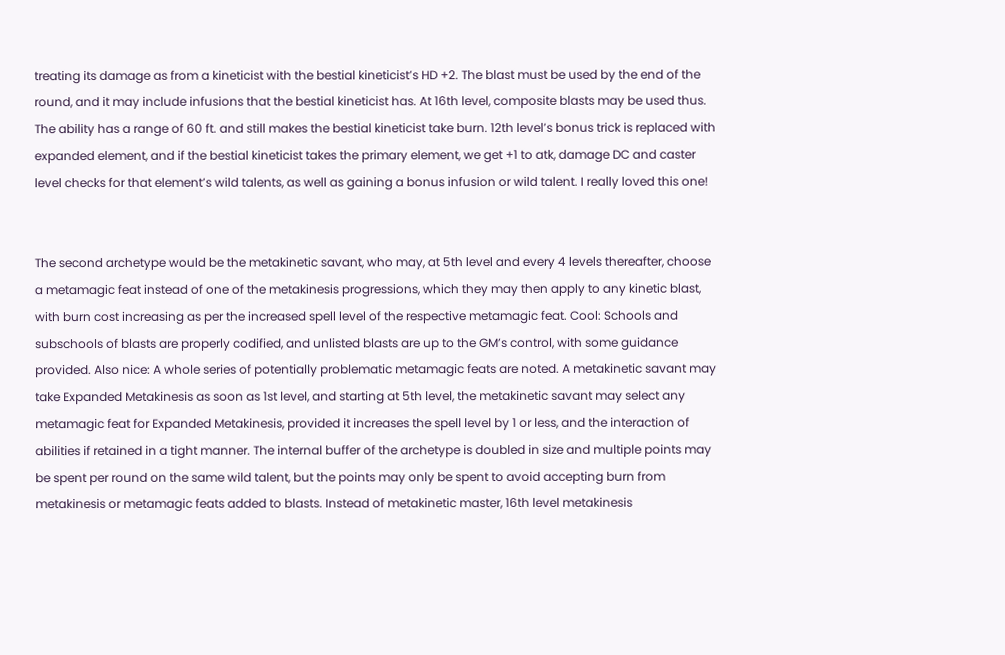treating its damage as from a kineticist with the bestial kineticist’s HD +2. The blast must be used by the end of the round, and it may include infusions that the bestial kineticist has. At 16th level, composite blasts may be used thus. The ability has a range of 60 ft. and still makes the bestial kineticist take burn. 12th level’s bonus trick is replaced with expanded element, and if the bestial kineticist takes the primary element, we get +1 to atk, damage DC and caster level checks for that element’s wild talents, as well as gaining a bonus infusion or wild talent. I really loved this one!


The second archetype would be the metakinetic savant, who may, at 5th level and every 4 levels thereafter, choose a metamagic feat instead of one of the metakinesis progressions, which they may then apply to any kinetic blast, with burn cost increasing as per the increased spell level of the respective metamagic feat. Cool: Schools and subschools of blasts are properly codified, and unlisted blasts are up to the GM’s control, with some guidance provided. Also nice: A whole series of potentially problematic metamagic feats are noted. A metakinetic savant may take Expanded Metakinesis as soon as 1st level, and starting at 5th level, the metakinetic savant may select any metamagic feat for Expanded Metakinesis, provided it increases the spell level by 1 or less, and the interaction of abilities if retained in a tight manner. The internal buffer of the archetype is doubled in size and multiple points may be spent per round on the same wild talent, but the points may only be spent to avoid accepting burn from metakinesis or metamagic feats added to blasts. Instead of metakinetic master, 16th level metakinesis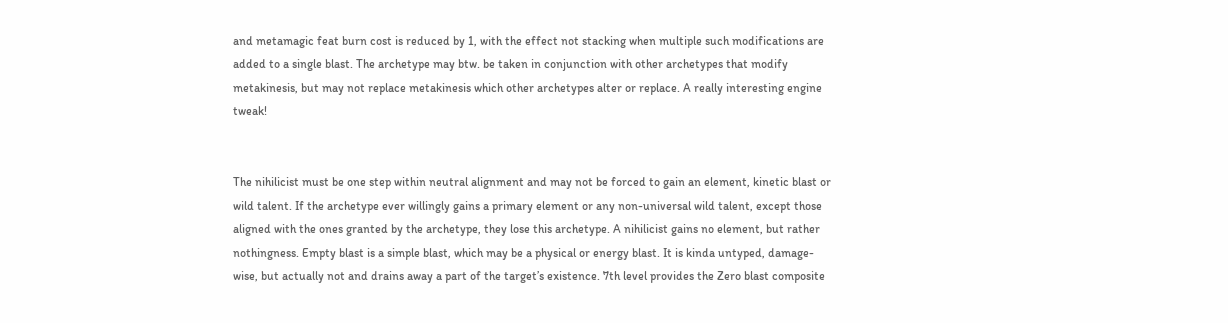and metamagic feat burn cost is reduced by 1, with the effect not stacking when multiple such modifications are added to a single blast. The archetype may btw. be taken in conjunction with other archetypes that modify metakinesis, but may not replace metakinesis which other archetypes alter or replace. A really interesting engine tweak!


The nihilicist must be one step within neutral alignment and may not be forced to gain an element, kinetic blast or wild talent. If the archetype ever willingly gains a primary element or any non-universal wild talent, except those aligned with the ones granted by the archetype, they lose this archetype. A nihilicist gains no element, but rather nothingness. Empty blast is a simple blast, which may be a physical or energy blast. It is kinda untyped, damage-wise, but actually not and drains away a part of the target’s existence. 7th level provides the Zero blast composite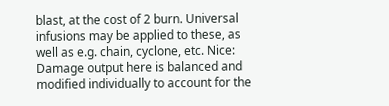blast, at the cost of 2 burn. Universal infusions may be applied to these, as well as e.g. chain, cyclone, etc. Nice: Damage output here is balanced and modified individually to account for the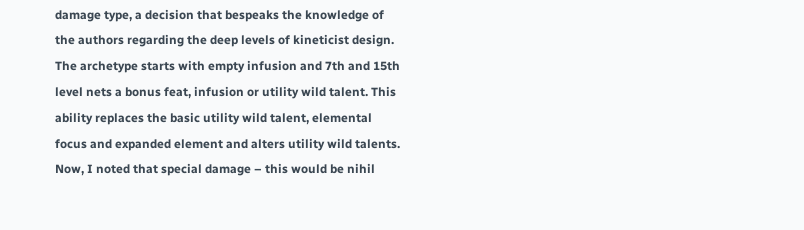damage type, a decision that bespeaks the knowledge of the authors regarding the deep levels of kineticist design. The archetype starts with empty infusion and 7th and 15th level nets a bonus feat, infusion or utility wild talent. This ability replaces the basic utility wild talent, elemental focus and expanded element and alters utility wild talents. Now, I noted that special damage – this would be nihil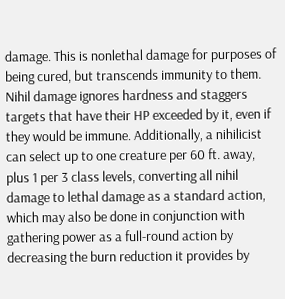damage. This is nonlethal damage for purposes of being cured, but transcends immunity to them. Nihil damage ignores hardness and staggers targets that have their HP exceeded by it, even if they would be immune. Additionally, a nihilicist can select up to one creature per 60 ft. away, plus 1 per 3 class levels, converting all nihil damage to lethal damage as a standard action, which may also be done in conjunction with gathering power as a full-round action by decreasing the burn reduction it provides by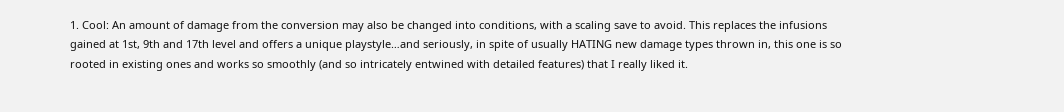1. Cool: An amount of damage from the conversion may also be changed into conditions, with a scaling save to avoid. This replaces the infusions gained at 1st, 9th and 17th level and offers a unique playstyle…and seriously, in spite of usually HATING new damage types thrown in, this one is so rooted in existing ones and works so smoothly (and so intricately entwined with detailed features) that I really liked it.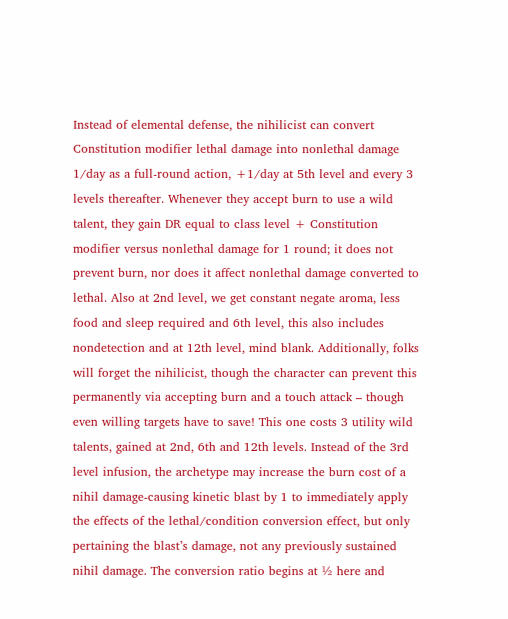Instead of elemental defense, the nihilicist can convert Constitution modifier lethal damage into nonlethal damage 1/day as a full-round action, +1/day at 5th level and every 3 levels thereafter. Whenever they accept burn to use a wild talent, they gain DR equal to class level + Constitution modifier versus nonlethal damage for 1 round; it does not prevent burn, nor does it affect nonlethal damage converted to lethal. Also at 2nd level, we get constant negate aroma, less food and sleep required and 6th level, this also includes nondetection and at 12th level, mind blank. Additionally, folks will forget the nihilicist, though the character can prevent this permanently via accepting burn and a touch attack – though even willing targets have to save! This one costs 3 utility wild talents, gained at 2nd, 6th and 12th levels. Instead of the 3rd level infusion, the archetype may increase the burn cost of a nihil damage-causing kinetic blast by 1 to immediately apply the effects of the lethal/condition conversion effect, but only pertaining the blast’s damage, not any previously sustained nihil damage. The conversion ratio begins at ½ here and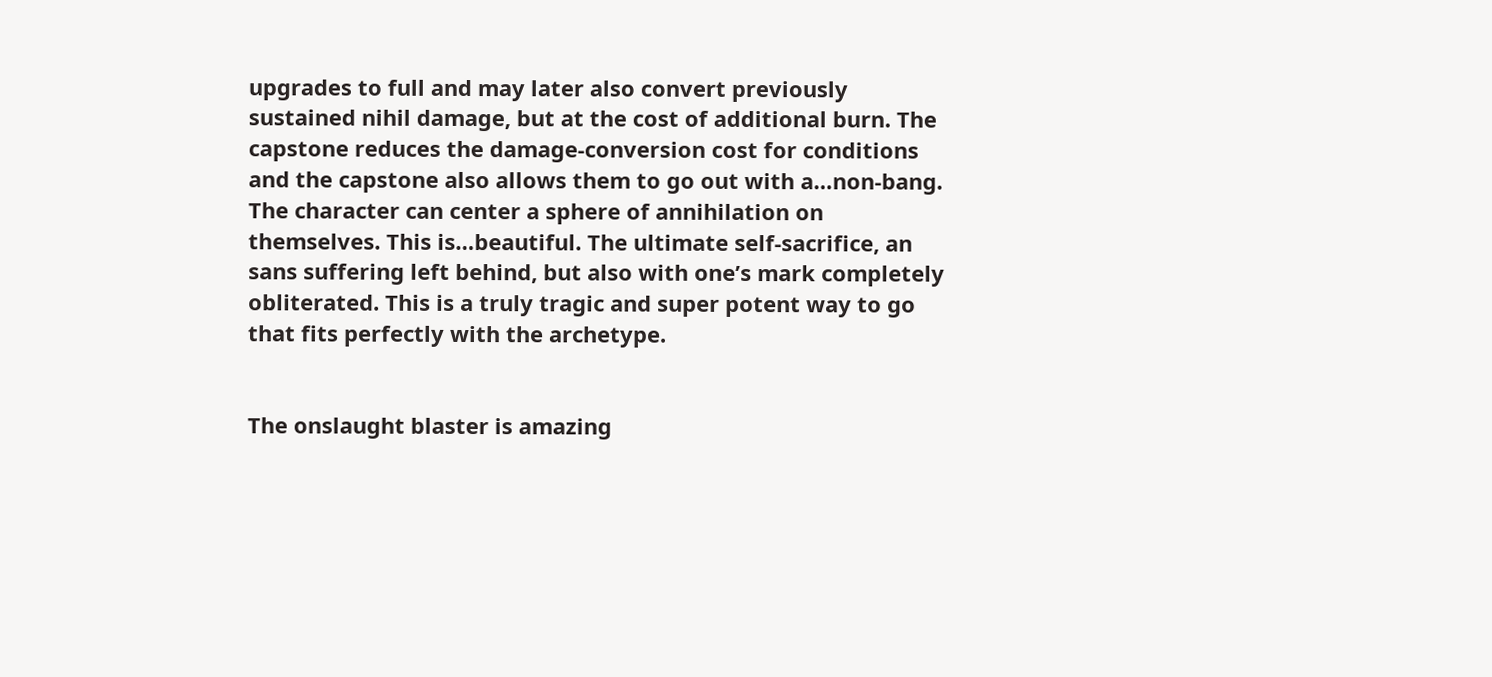upgrades to full and may later also convert previously sustained nihil damage, but at the cost of additional burn. The capstone reduces the damage-conversion cost for conditions and the capstone also allows them to go out with a…non-bang. The character can center a sphere of annihilation on themselves. This is…beautiful. The ultimate self-sacrifice, an sans suffering left behind, but also with one’s mark completely obliterated. This is a truly tragic and super potent way to go that fits perfectly with the archetype.


The onslaught blaster is amazing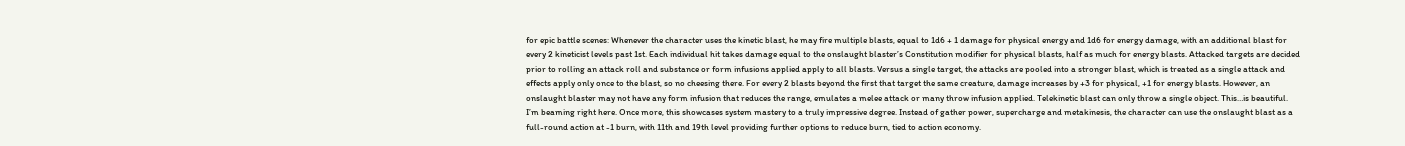for epic battle scenes: Whenever the character uses the kinetic blast, he may fire multiple blasts, equal to 1d6 + 1 damage for physical energy and 1d6 for energy damage, with an additional blast for every 2 kineticist levels past 1st. Each individual hit takes damage equal to the onslaught blaster’s Constitution modifier for physical blasts, half as much for energy blasts. Attacked targets are decided prior to rolling an attack roll and substance or form infusions applied apply to all blasts. Versus a single target, the attacks are pooled into a stronger blast, which is treated as a single attack and effects apply only once to the blast, so no cheesing there. For every 2 blasts beyond the first that target the same creature, damage increases by +3 for physical, +1 for energy blasts. However, an onslaught blaster may not have any form infusion that reduces the range, emulates a melee attack or many throw infusion applied. Telekinetic blast can only throw a single object. This…is beautiful. I’m beaming right here. Once more, this showcases system mastery to a truly impressive degree. Instead of gather power, supercharge and metakinesis, the character can use the onslaught blast as a full-round action at -1 burn, with 11th and 19th level providing further options to reduce burn, tied to action economy.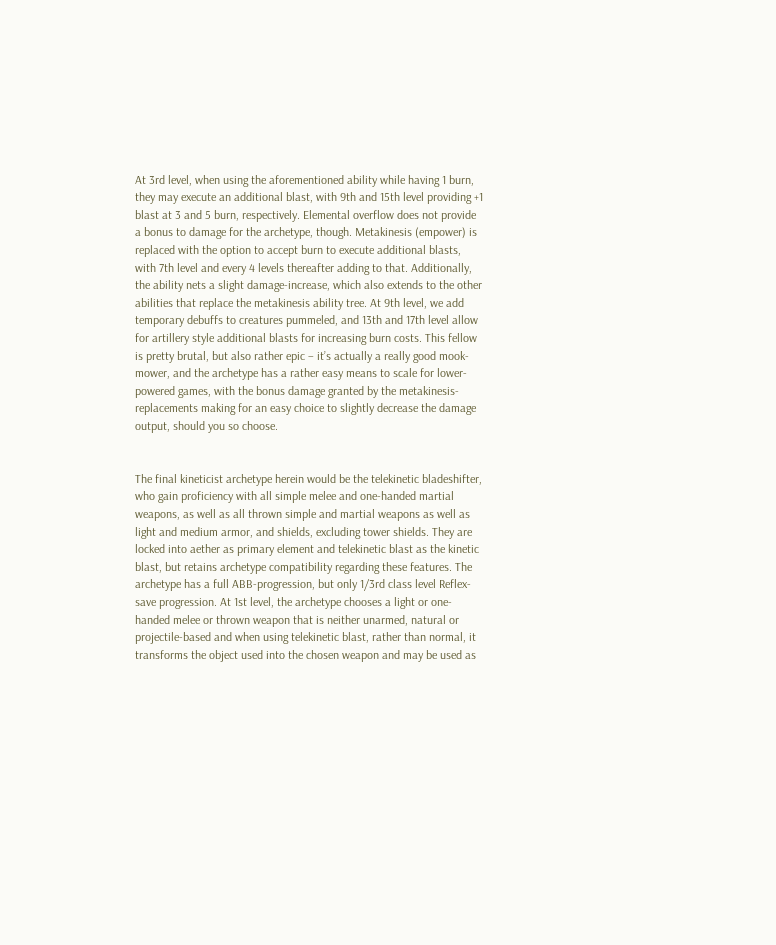At 3rd level, when using the aforementioned ability while having 1 burn, they may execute an additional blast, with 9th and 15th level providing +1 blast at 3 and 5 burn, respectively. Elemental overflow does not provide a bonus to damage for the archetype, though. Metakinesis (empower) is replaced with the option to accept burn to execute additional blasts, with 7th level and every 4 levels thereafter adding to that. Additionally, the ability nets a slight damage-increase, which also extends to the other abilities that replace the metakinesis ability tree. At 9th level, we add temporary debuffs to creatures pummeled, and 13th and 17th level allow for artillery style additional blasts for increasing burn costs. This fellow is pretty brutal, but also rather epic – it’s actually a really good mook-mower, and the archetype has a rather easy means to scale for lower-powered games, with the bonus damage granted by the metakinesis-replacements making for an easy choice to slightly decrease the damage output, should you so choose.


The final kineticist archetype herein would be the telekinetic bladeshifter, who gain proficiency with all simple melee and one-handed martial weapons, as well as all thrown simple and martial weapons as well as light and medium armor, and shields, excluding tower shields. They are locked into aether as primary element and telekinetic blast as the kinetic blast, but retains archetype compatibility regarding these features. The archetype has a full ABB-progression, but only 1/3rd class level Reflex-save progression. At 1st level, the archetype chooses a light or one-handed melee or thrown weapon that is neither unarmed, natural or projectile-based and when using telekinetic blast, rather than normal, it transforms the object used into the chosen weapon and may be used as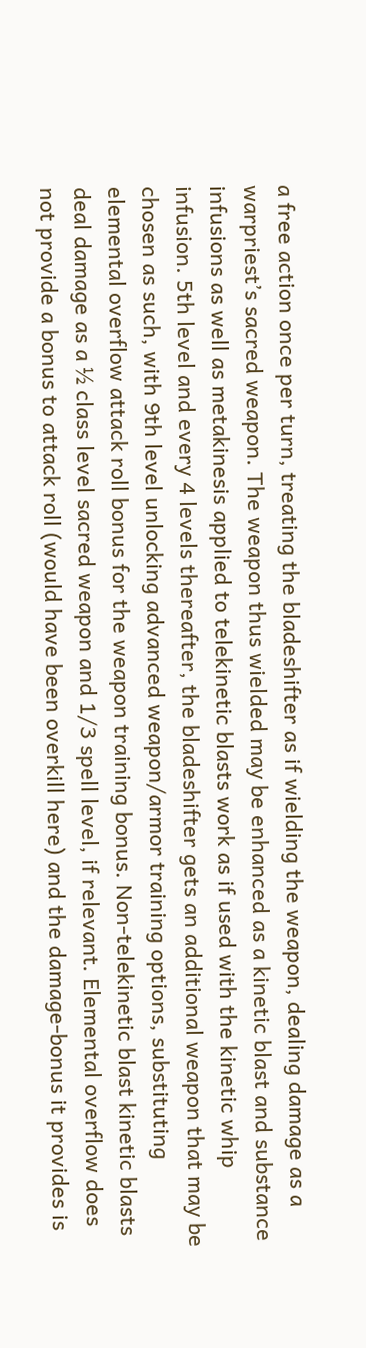a free action once per turn, treating the bladeshifter as if wielding the weapon, dealing damage as a warpriest’s sacred weapon. The weapon thus wielded may be enhanced as a kinetic blast and substance infusions as well as metakinesis applied to telekinetic blasts work as if used with the kinetic whip infusion. 5th level and every 4 levels thereafter, the bladeshifter gets an additional weapon that may be chosen as such, with 9th level unlocking advanced weapon/armor training options, substituting elemental overflow attack roll bonus for the weapon training bonus. Non-telekinetic blast kinetic blasts deal damage as a ½ class level sacred weapon and 1/3 spell level, if relevant. Elemental overflow does not provide a bonus to attack roll (would have been overkill here) and the damage-bonus it provides is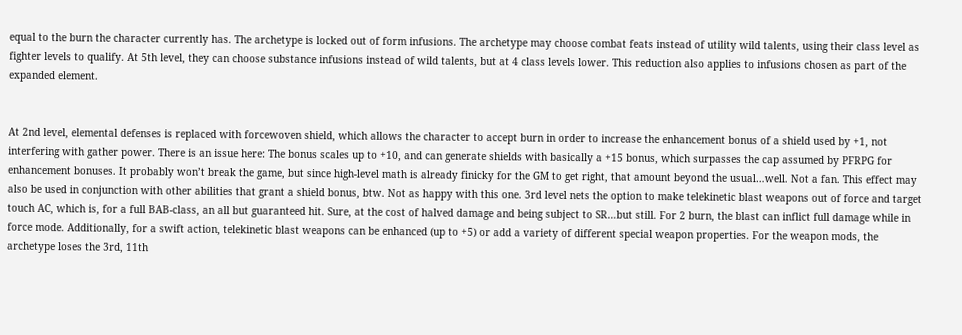equal to the burn the character currently has. The archetype is locked out of form infusions. The archetype may choose combat feats instead of utility wild talents, using their class level as fighter levels to qualify. At 5th level, they can choose substance infusions instead of wild talents, but at 4 class levels lower. This reduction also applies to infusions chosen as part of the expanded element.


At 2nd level, elemental defenses is replaced with forcewoven shield, which allows the character to accept burn in order to increase the enhancement bonus of a shield used by +1, not interfering with gather power. There is an issue here: The bonus scales up to +10, and can generate shields with basically a +15 bonus, which surpasses the cap assumed by PFRPG for enhancement bonuses. It probably won’t break the game, but since high-level math is already finicky for the GM to get right, that amount beyond the usual…well. Not a fan. This effect may also be used in conjunction with other abilities that grant a shield bonus, btw. Not as happy with this one. 3rd level nets the option to make telekinetic blast weapons out of force and target touch AC, which is, for a full BAB-class, an all but guaranteed hit. Sure, at the cost of halved damage and being subject to SR…but still. For 2 burn, the blast can inflict full damage while in force mode. Additionally, for a swift action, telekinetic blast weapons can be enhanced (up to +5) or add a variety of different special weapon properties. For the weapon mods, the archetype loses the 3rd, 11th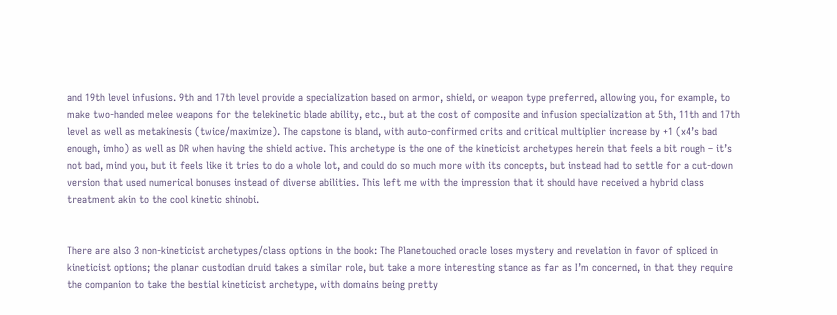and 19th level infusions. 9th and 17th level provide a specialization based on armor, shield, or weapon type preferred, allowing you, for example, to make two-handed melee weapons for the telekinetic blade ability, etc., but at the cost of composite and infusion specialization at 5th, 11th and 17th level as well as metakinesis (twice/maximize). The capstone is bland, with auto-confirmed crits and critical multiplier increase by +1 (x4’s bad enough, imho) as well as DR when having the shield active. This archetype is the one of the kineticist archetypes herein that feels a bit rough – it’s not bad, mind you, but it feels like it tries to do a whole lot, and could do so much more with its concepts, but instead had to settle for a cut-down version that used numerical bonuses instead of diverse abilities. This left me with the impression that it should have received a hybrid class treatment akin to the cool kinetic shinobi.


There are also 3 non-kineticist archetypes/class options in the book: The Planetouched oracle loses mystery and revelation in favor of spliced in kineticist options; the planar custodian druid takes a similar role, but take a more interesting stance as far as I’m concerned, in that they require the companion to take the bestial kineticist archetype, with domains being pretty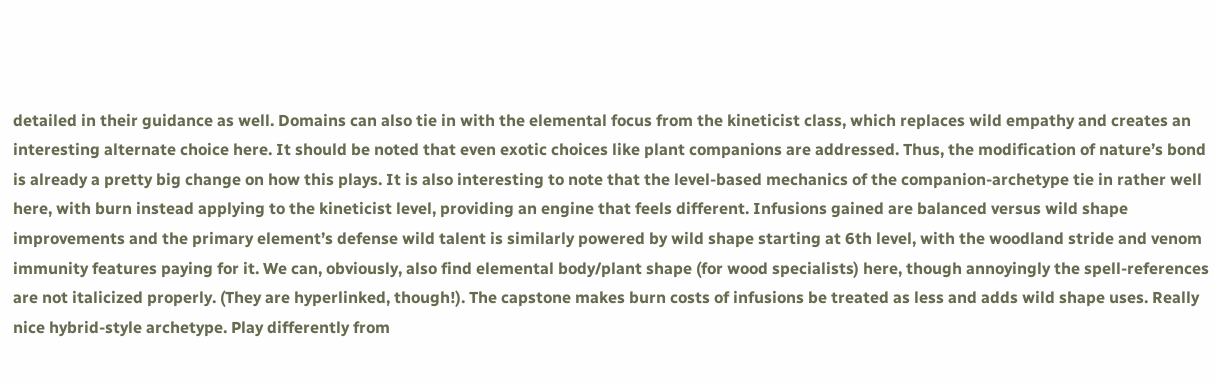detailed in their guidance as well. Domains can also tie in with the elemental focus from the kineticist class, which replaces wild empathy and creates an interesting alternate choice here. It should be noted that even exotic choices like plant companions are addressed. Thus, the modification of nature’s bond is already a pretty big change on how this plays. It is also interesting to note that the level-based mechanics of the companion-archetype tie in rather well here, with burn instead applying to the kineticist level, providing an engine that feels different. Infusions gained are balanced versus wild shape improvements and the primary element’s defense wild talent is similarly powered by wild shape starting at 6th level, with the woodland stride and venom immunity features paying for it. We can, obviously, also find elemental body/plant shape (for wood specialists) here, though annoyingly the spell-references are not italicized properly. (They are hyperlinked, though!). The capstone makes burn costs of infusions be treated as less and adds wild shape uses. Really nice hybrid-style archetype. Play differently from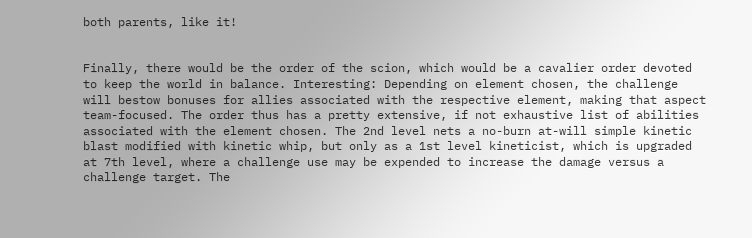both parents, like it!


Finally, there would be the order of the scion, which would be a cavalier order devoted to keep the world in balance. Interesting: Depending on element chosen, the challenge will bestow bonuses for allies associated with the respective element, making that aspect team-focused. The order thus has a pretty extensive, if not exhaustive list of abilities associated with the element chosen. The 2nd level nets a no-burn at-will simple kinetic blast modified with kinetic whip, but only as a 1st level kineticist, which is upgraded at 7th level, where a challenge use may be expended to increase the damage versus a challenge target. The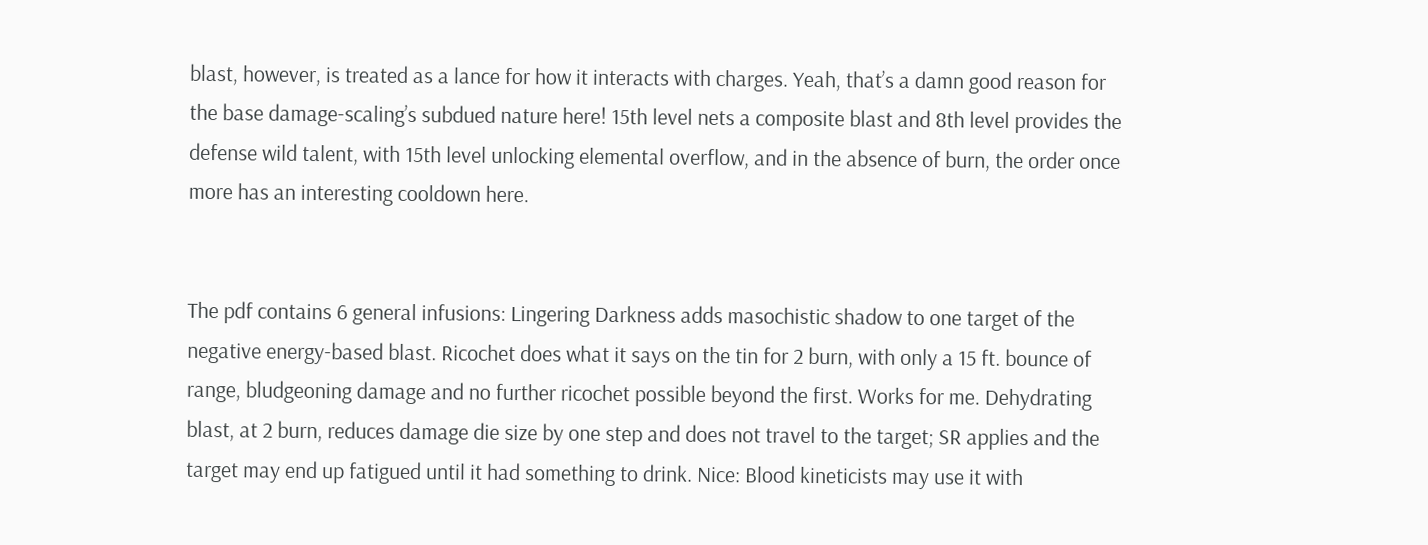blast, however, is treated as a lance for how it interacts with charges. Yeah, that’s a damn good reason for the base damage-scaling’s subdued nature here! 15th level nets a composite blast and 8th level provides the defense wild talent, with 15th level unlocking elemental overflow, and in the absence of burn, the order once more has an interesting cooldown here.


The pdf contains 6 general infusions: Lingering Darkness adds masochistic shadow to one target of the negative energy-based blast. Ricochet does what it says on the tin for 2 burn, with only a 15 ft. bounce of range, bludgeoning damage and no further ricochet possible beyond the first. Works for me. Dehydrating blast, at 2 burn, reduces damage die size by one step and does not travel to the target; SR applies and the target may end up fatigued until it had something to drink. Nice: Blood kineticists may use it with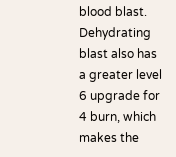blood blast. Dehydrating blast also has a greater level 6 upgrade for 4 burn, which makes the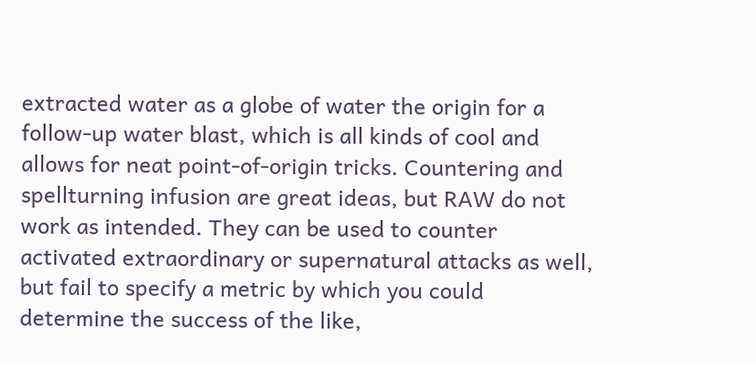extracted water as a globe of water the origin for a follow-up water blast, which is all kinds of cool and allows for neat point-of-origin tricks. Countering and spellturning infusion are great ideas, but RAW do not work as intended. They can be used to counter activated extraordinary or supernatural attacks as well, but fail to specify a metric by which you could determine the success of the like,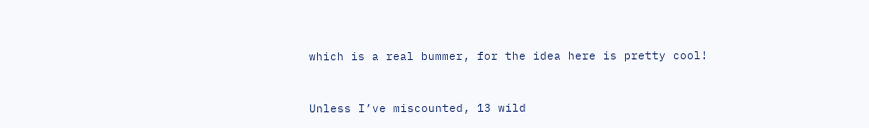which is a real bummer, for the idea here is pretty cool!


Unless I’ve miscounted, 13 wild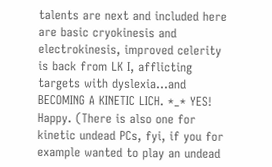talents are next and included here are basic cryokinesis and electrokinesis, improved celerity is back from LK I, afflicting targets with dyslexia…and BECOMING A KINETIC LICH. *_* YES! Happy. (There is also one for kinetic undead PCs, fyi, if you for example wanted to play an undead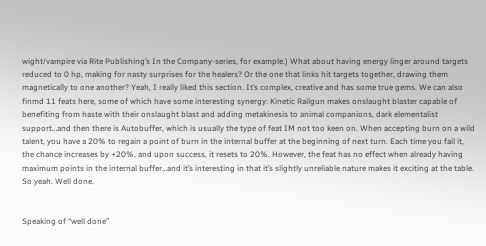wight/vampire via Rite Publishing’s In the Company-series, for example.) What about having energy linger around targets reduced to 0 hp, making for nasty surprises for the healers? Or the one that links hit targets together, drawing them magnetically to one another? Yeah, I really liked this section. It’s complex, creative and has some true gems. We can also finmd 11 feats here, some of which have some interesting synergy: Kinetic Railgun makes onslaught blaster capable of benefiting from haste with their onslaught blast and adding metakinesis to animal companions, dark elementalist support…and then there is Autobuffer, which is usually the type of feat IM not too keen on. When accepting burn on a wild talent, you have a 20% to regain a point of burn in the internal buffer at the beginning of next turn. Each time you fail it, the chance increases by +20%, and upon success, it resets to 20%. However, the feat has no effect when already having maximum points in the internal buffer…and it’s interesting in that it’s slightly unreliable nature makes it exciting at the table. So yeah. Well done.


Speaking of “well done”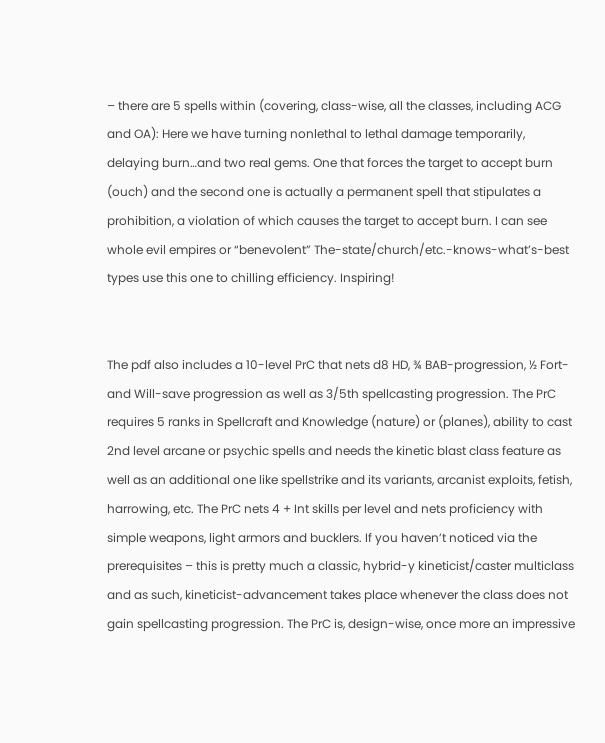– there are 5 spells within (covering, class-wise, all the classes, including ACG and OA): Here we have turning nonlethal to lethal damage temporarily, delaying burn…and two real gems. One that forces the target to accept burn (ouch) and the second one is actually a permanent spell that stipulates a prohibition, a violation of which causes the target to accept burn. I can see whole evil empires or “benevolent” The-state/church/etc.-knows-what’s-best types use this one to chilling efficiency. Inspiring!


The pdf also includes a 10-level PrC that nets d8 HD, ¾ BAB-progression, ½ Fort- and Will-save progression as well as 3/5th spellcasting progression. The PrC requires 5 ranks in Spellcraft and Knowledge (nature) or (planes), ability to cast 2nd level arcane or psychic spells and needs the kinetic blast class feature as well as an additional one like spellstrike and its variants, arcanist exploits, fetish, harrowing, etc. The PrC nets 4 + Int skills per level and nets proficiency with simple weapons, light armors and bucklers. If you haven’t noticed via the prerequisites – this is pretty much a classic, hybrid-y kineticist/caster multiclass and as such, kineticist-advancement takes place whenever the class does not gain spellcasting progression. The PrC is, design-wise, once more an impressive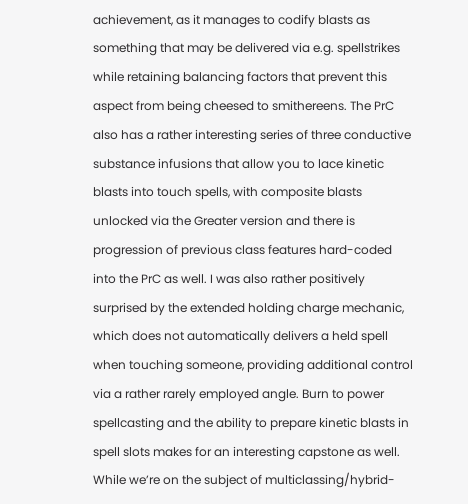achievement, as it manages to codify blasts as something that may be delivered via e.g. spellstrikes while retaining balancing factors that prevent this aspect from being cheesed to smithereens. The PrC also has a rather interesting series of three conductive substance infusions that allow you to lace kinetic blasts into touch spells, with composite blasts unlocked via the Greater version and there is progression of previous class features hard-coded into the PrC as well. I was also rather positively surprised by the extended holding charge mechanic, which does not automatically delivers a held spell when touching someone, providing additional control via a rather rarely employed angle. Burn to power spellcasting and the ability to prepare kinetic blasts in spell slots makes for an interesting capstone as well. While we’re on the subject of multiclassing/hybrid-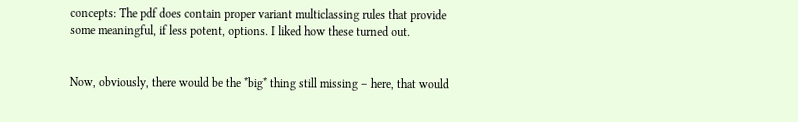concepts: The pdf does contain proper variant multiclassing rules that provide some meaningful, if less potent, options. I liked how these turned out.


Now, obviously, there would be the *big* thing still missing – here, that would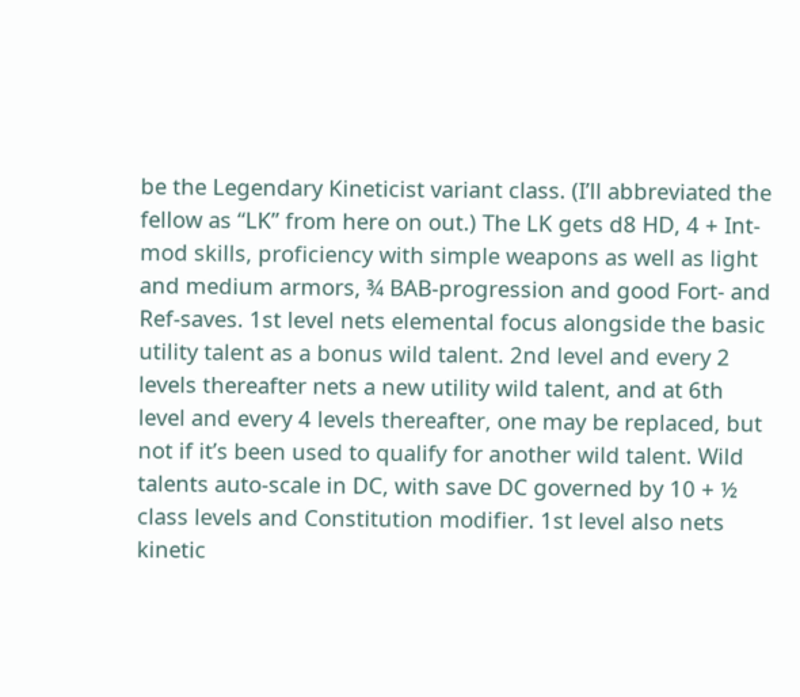be the Legendary Kineticist variant class. (I’ll abbreviated the fellow as “LK” from here on out.) The LK gets d8 HD, 4 + Int-mod skills, proficiency with simple weapons as well as light and medium armors, ¾ BAB-progression and good Fort- and Ref-saves. 1st level nets elemental focus alongside the basic utility talent as a bonus wild talent. 2nd level and every 2 levels thereafter nets a new utility wild talent, and at 6th level and every 4 levels thereafter, one may be replaced, but not if it’s been used to qualify for another wild talent. Wild talents auto-scale in DC, with save DC governed by 10 + ½ class levels and Constitution modifier. 1st level also nets kinetic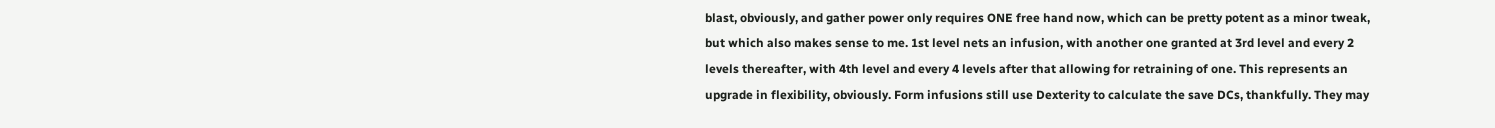blast, obviously, and gather power only requires ONE free hand now, which can be pretty potent as a minor tweak, but which also makes sense to me. 1st level nets an infusion, with another one granted at 3rd level and every 2 levels thereafter, with 4th level and every 4 levels after that allowing for retraining of one. This represents an upgrade in flexibility, obviously. Form infusions still use Dexterity to calculate the save DCs, thankfully. They may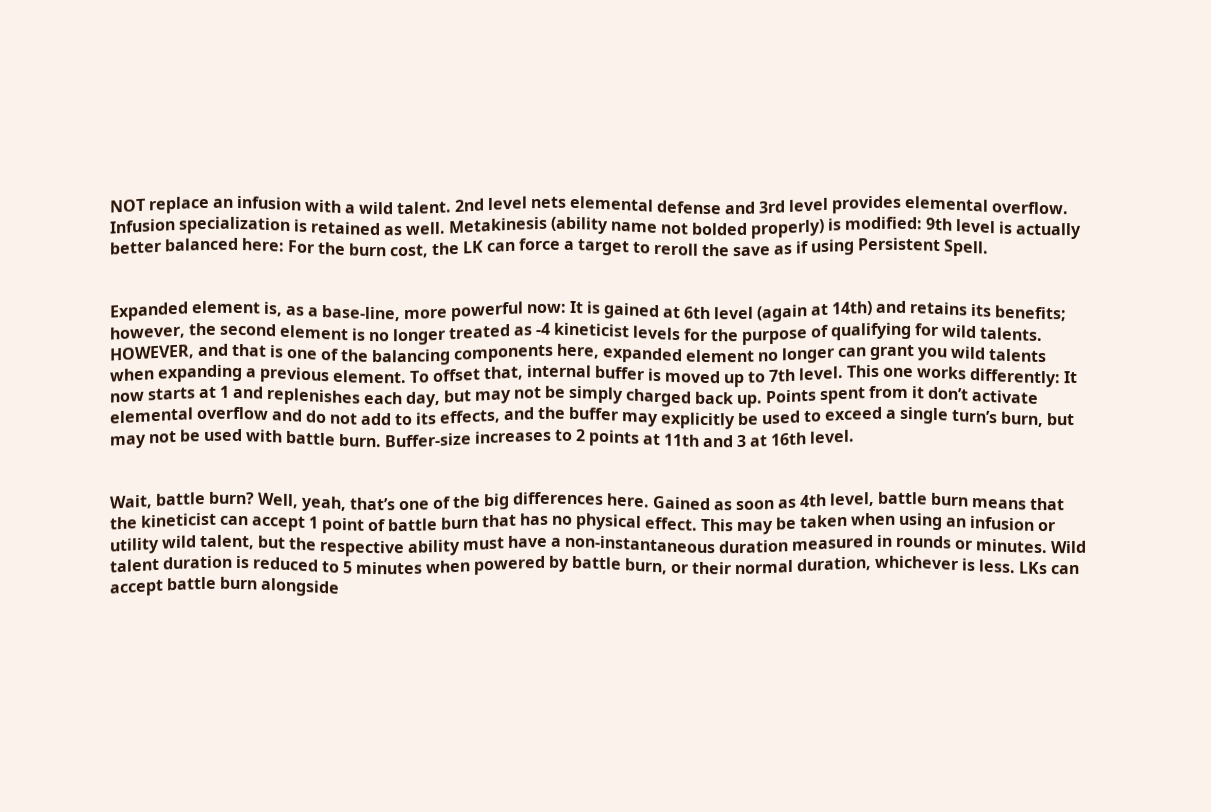NOT replace an infusion with a wild talent. 2nd level nets elemental defense and 3rd level provides elemental overflow. Infusion specialization is retained as well. Metakinesis (ability name not bolded properly) is modified: 9th level is actually better balanced here: For the burn cost, the LK can force a target to reroll the save as if using Persistent Spell.


Expanded element is, as a base-line, more powerful now: It is gained at 6th level (again at 14th) and retains its benefits; however, the second element is no longer treated as -4 kineticist levels for the purpose of qualifying for wild talents. HOWEVER, and that is one of the balancing components here, expanded element no longer can grant you wild talents when expanding a previous element. To offset that, internal buffer is moved up to 7th level. This one works differently: It now starts at 1 and replenishes each day, but may not be simply charged back up. Points spent from it don’t activate elemental overflow and do not add to its effects, and the buffer may explicitly be used to exceed a single turn’s burn, but may not be used with battle burn. Buffer-size increases to 2 points at 11th and 3 at 16th level.


Wait, battle burn? Well, yeah, that’s one of the big differences here. Gained as soon as 4th level, battle burn means that the kineticist can accept 1 point of battle burn that has no physical effect. This may be taken when using an infusion or utility wild talent, but the respective ability must have a non-instantaneous duration measured in rounds or minutes. Wild talent duration is reduced to 5 minutes when powered by battle burn, or their normal duration, whichever is less. LKs can accept battle burn alongside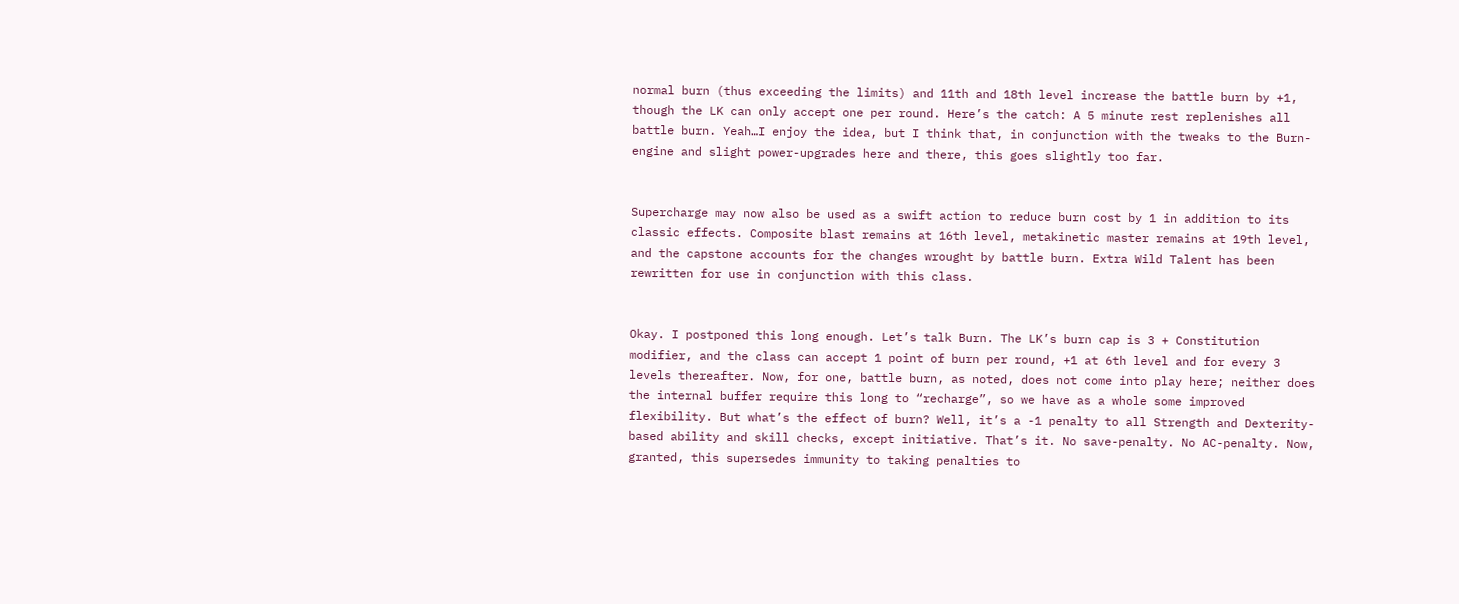normal burn (thus exceeding the limits) and 11th and 18th level increase the battle burn by +1, though the LK can only accept one per round. Here’s the catch: A 5 minute rest replenishes all battle burn. Yeah…I enjoy the idea, but I think that, in conjunction with the tweaks to the Burn-engine and slight power-upgrades here and there, this goes slightly too far.


Supercharge may now also be used as a swift action to reduce burn cost by 1 in addition to its classic effects. Composite blast remains at 16th level, metakinetic master remains at 19th level, and the capstone accounts for the changes wrought by battle burn. Extra Wild Talent has been rewritten for use in conjunction with this class.


Okay. I postponed this long enough. Let’s talk Burn. The LK’s burn cap is 3 + Constitution modifier, and the class can accept 1 point of burn per round, +1 at 6th level and for every 3 levels thereafter. Now, for one, battle burn, as noted, does not come into play here; neither does the internal buffer require this long to “recharge”, so we have as a whole some improved flexibility. But what’s the effect of burn? Well, it’s a -1 penalty to all Strength and Dexterity-based ability and skill checks, except initiative. That’s it. No save-penalty. No AC-penalty. Now, granted, this supersedes immunity to taking penalties to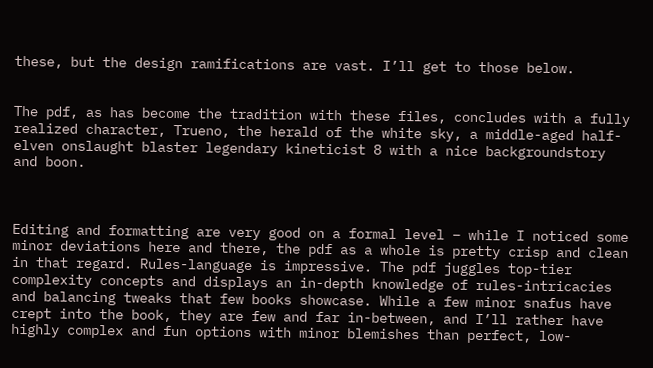these, but the design ramifications are vast. I’ll get to those below.


The pdf, as has become the tradition with these files, concludes with a fully realized character, Trueno, the herald of the white sky, a middle-aged half-elven onslaught blaster legendary kineticist 8 with a nice backgroundstory and boon.



Editing and formatting are very good on a formal level – while I noticed some minor deviations here and there, the pdf as a whole is pretty crisp and clean in that regard. Rules-language is impressive. The pdf juggles top-tier complexity concepts and displays an in-depth knowledge of rules-intricacies and balancing tweaks that few books showcase. While a few minor snafus have crept into the book, they are few and far in-between, and I’ll rather have highly complex and fun options with minor blemishes than perfect, low-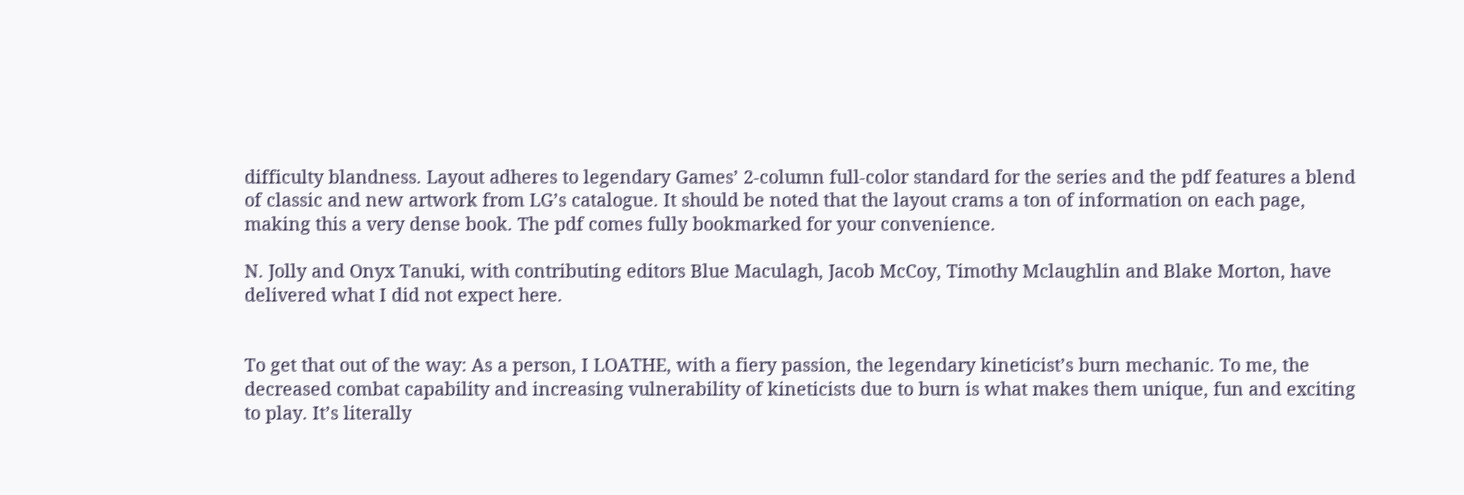difficulty blandness. Layout adheres to legendary Games’ 2-column full-color standard for the series and the pdf features a blend of classic and new artwork from LG’s catalogue. It should be noted that the layout crams a ton of information on each page, making this a very dense book. The pdf comes fully bookmarked for your convenience.

N. Jolly and Onyx Tanuki, with contributing editors Blue Maculagh, Jacob McCoy, Timothy Mclaughlin and Blake Morton, have delivered what I did not expect here.


To get that out of the way: As a person, I LOATHE, with a fiery passion, the legendary kineticist’s burn mechanic. To me, the decreased combat capability and increasing vulnerability of kineticists due to burn is what makes them unique, fun and exciting to play. It’s literally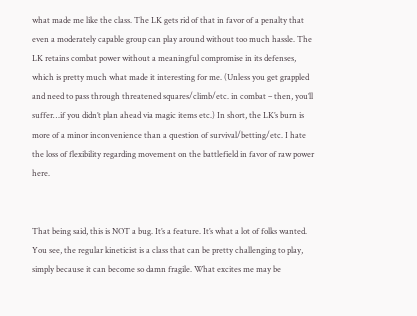what made me like the class. The LK gets rid of that in favor of a penalty that even a moderately capable group can play around without too much hassle. The LK retains combat power without a meaningful compromise in its defenses, which is pretty much what made it interesting for me. (Unless you get grappled and need to pass through threatened squares/climb/etc. in combat – then, you’ll suffer…if you didn’t plan ahead via magic items etc.) In short, the LK’s burn is more of a minor inconvenience than a question of survival/betting/etc. I hate the loss of flexibility regarding movement on the battlefield in favor of raw power here.


That being said, this is NOT a bug. It’s a feature. It’s what a lot of folks wanted. You see, the regular kineticist is a class that can be pretty challenging to play, simply because it can become so damn fragile. What excites me may be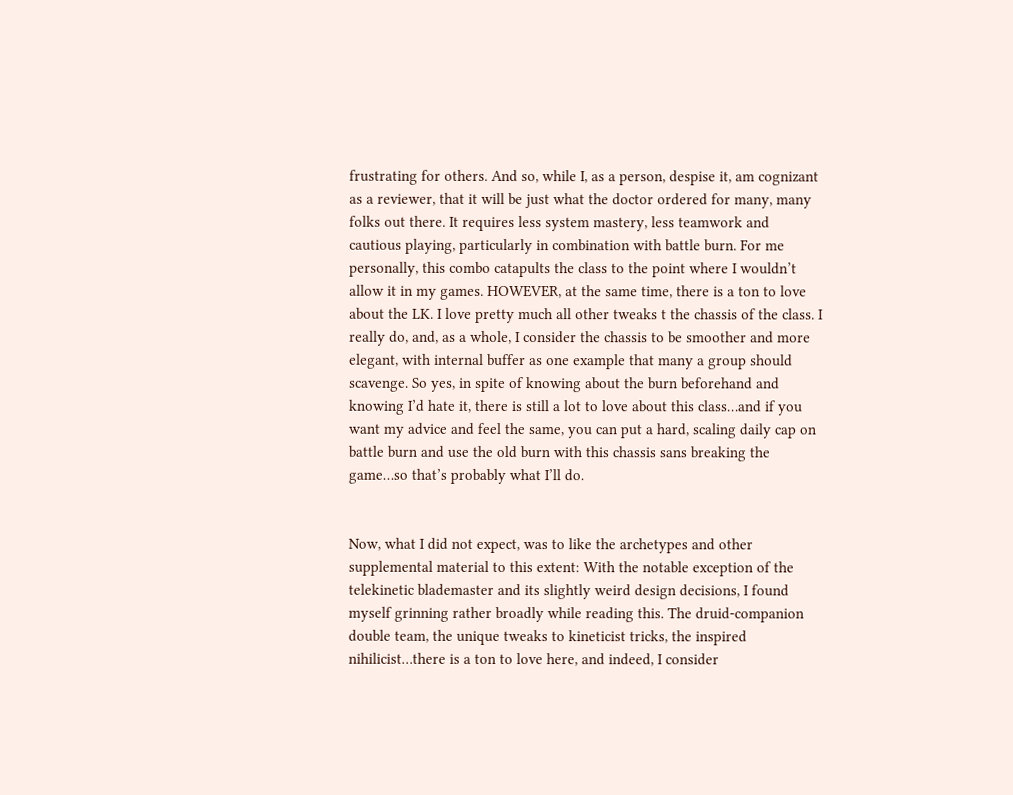frustrating for others. And so, while I, as a person, despise it, am cognizant as a reviewer, that it will be just what the doctor ordered for many, many folks out there. It requires less system mastery, less teamwork and cautious playing, particularly in combination with battle burn. For me personally, this combo catapults the class to the point where I wouldn’t allow it in my games. HOWEVER, at the same time, there is a ton to love about the LK. I love pretty much all other tweaks t the chassis of the class. I really do, and, as a whole, I consider the chassis to be smoother and more elegant, with internal buffer as one example that many a group should scavenge. So yes, in spite of knowing about the burn beforehand and knowing I’d hate it, there is still a lot to love about this class…and if you want my advice and feel the same, you can put a hard, scaling daily cap on battle burn and use the old burn with this chassis sans breaking the game…so that’s probably what I’ll do.


Now, what I did not expect, was to like the archetypes and other supplemental material to this extent: With the notable exception of the telekinetic blademaster and its slightly weird design decisions, I found myself grinning rather broadly while reading this. The druid-companion double team, the unique tweaks to kineticist tricks, the inspired nihilicist…there is a ton to love here, and indeed, I consider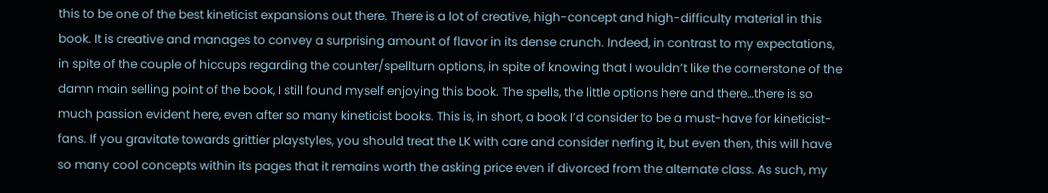this to be one of the best kineticist expansions out there. There is a lot of creative, high-concept and high-difficulty material in this book. It is creative and manages to convey a surprising amount of flavor in its dense crunch. Indeed, in contrast to my expectations, in spite of the couple of hiccups regarding the counter/spellturn options, in spite of knowing that I wouldn’t like the cornerstone of the damn main selling point of the book, I still found myself enjoying this book. The spells, the little options here and there…there is so much passion evident here, even after so many kineticist books. This is, in short, a book I’d consider to be a must-have for kineticist-fans. If you gravitate towards grittier playstyles, you should treat the LK with care and consider nerfing it, but even then, this will have so many cool concepts within its pages that it remains worth the asking price even if divorced from the alternate class. As such, my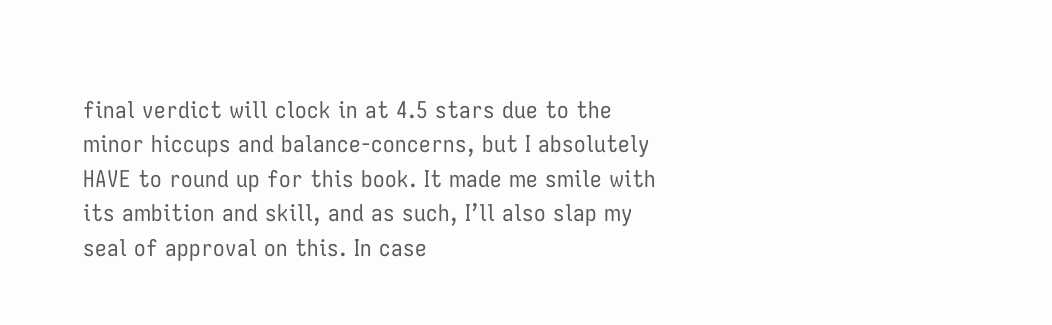final verdict will clock in at 4.5 stars due to the minor hiccups and balance-concerns, but I absolutely HAVE to round up for this book. It made me smile with its ambition and skill, and as such, I’ll also slap my seal of approval on this. In case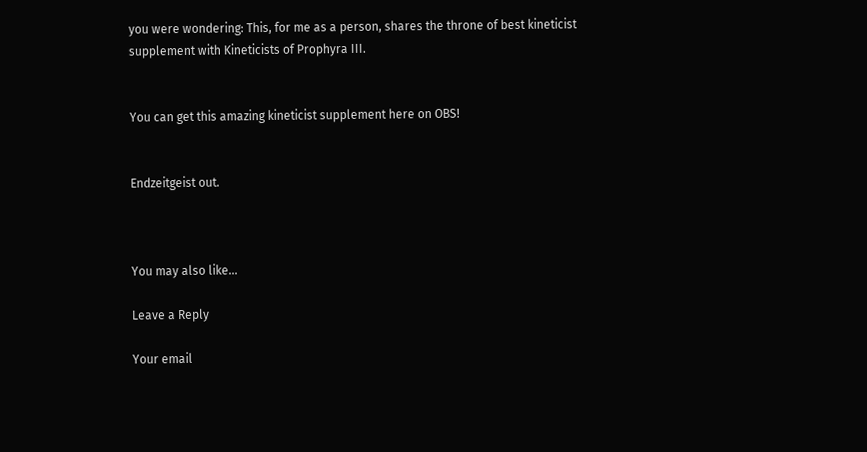you were wondering: This, for me as a person, shares the throne of best kineticist supplement with Kineticists of Prophyra III.


You can get this amazing kineticist supplement here on OBS!


Endzeitgeist out.



You may also like...

Leave a Reply

Your email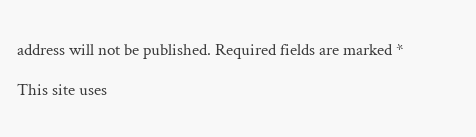address will not be published. Required fields are marked *

This site uses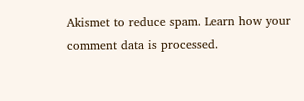Akismet to reduce spam. Learn how your comment data is processed.